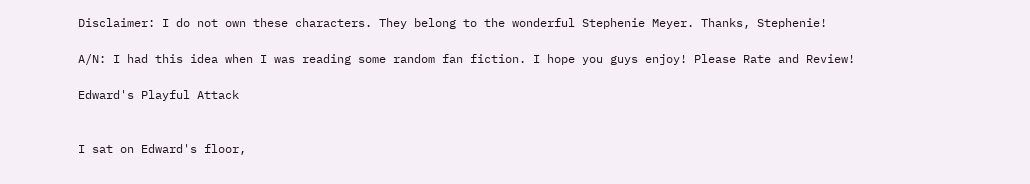Disclaimer: I do not own these characters. They belong to the wonderful Stephenie Meyer. Thanks, Stephenie!

A/N: I had this idea when I was reading some random fan fiction. I hope you guys enjoy! Please Rate and Review!

Edward's Playful Attack


I sat on Edward's floor,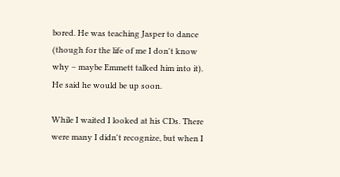bored. He was teaching Jasper to dance (though for the life of me I don't know why – maybe Emmett talked him into it). He said he would be up soon.

While I waited I looked at his CDs. There were many I didn't recognize, but when I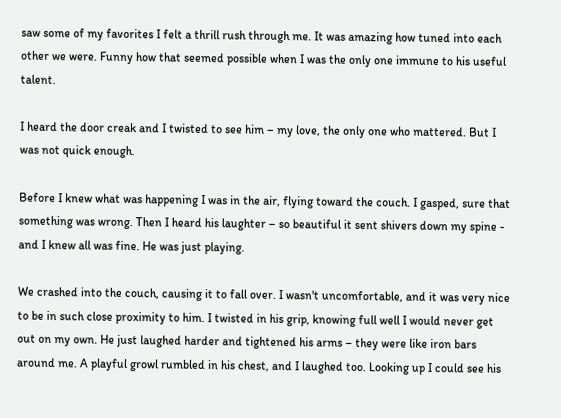saw some of my favorites I felt a thrill rush through me. It was amazing how tuned into each other we were. Funny how that seemed possible when I was the only one immune to his useful talent.

I heard the door creak and I twisted to see him – my love, the only one who mattered. But I was not quick enough.

Before I knew what was happening I was in the air, flying toward the couch. I gasped, sure that something was wrong. Then I heard his laughter – so beautiful it sent shivers down my spine - and I knew all was fine. He was just playing.

We crashed into the couch, causing it to fall over. I wasn't uncomfortable, and it was very nice to be in such close proximity to him. I twisted in his grip, knowing full well I would never get out on my own. He just laughed harder and tightened his arms – they were like iron bars around me. A playful growl rumbled in his chest, and I laughed too. Looking up I could see his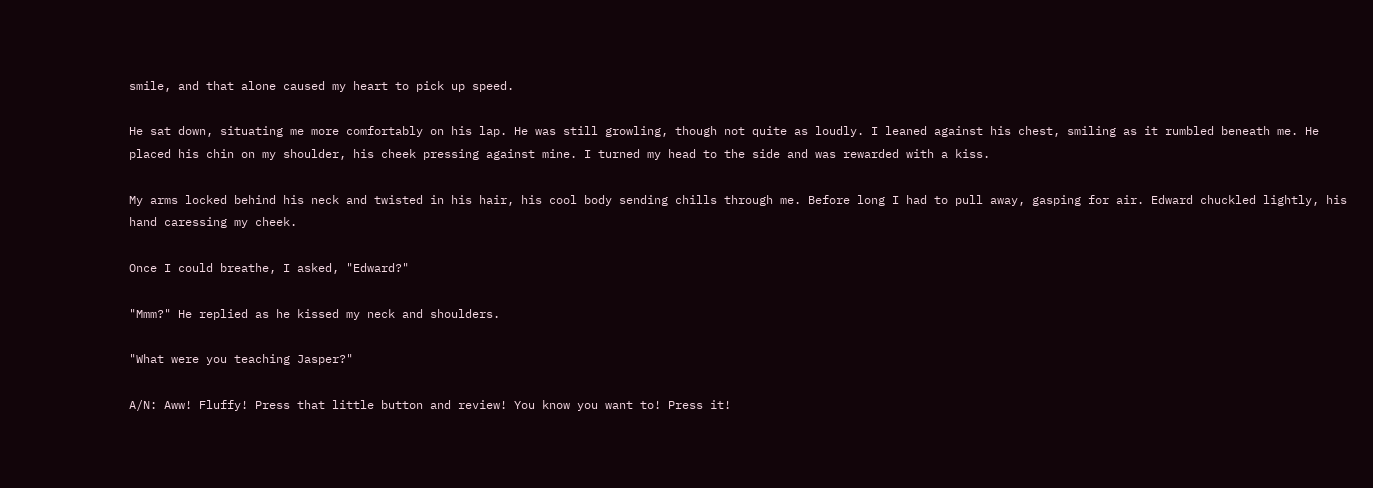smile, and that alone caused my heart to pick up speed.

He sat down, situating me more comfortably on his lap. He was still growling, though not quite as loudly. I leaned against his chest, smiling as it rumbled beneath me. He placed his chin on my shoulder, his cheek pressing against mine. I turned my head to the side and was rewarded with a kiss.

My arms locked behind his neck and twisted in his hair, his cool body sending chills through me. Before long I had to pull away, gasping for air. Edward chuckled lightly, his hand caressing my cheek.

Once I could breathe, I asked, "Edward?"

"Mmm?" He replied as he kissed my neck and shoulders.

"What were you teaching Jasper?"

A/N: Aww! Fluffy! Press that little button and review! You know you want to! Press it!